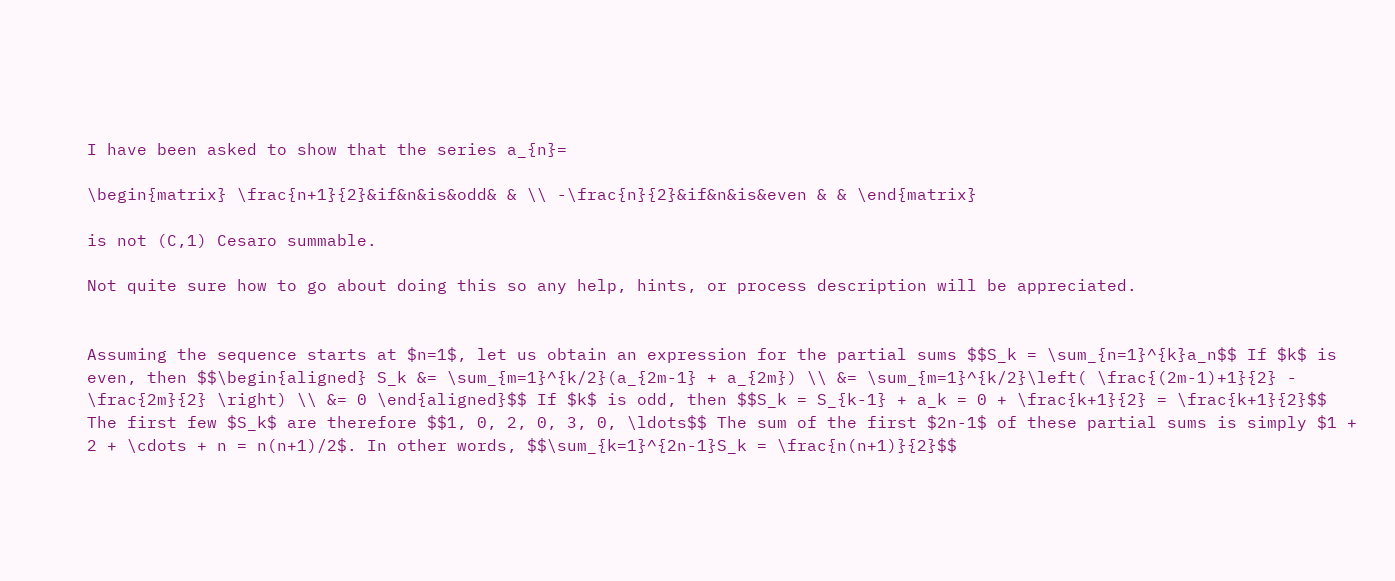I have been asked to show that the series a_{n}=

\begin{matrix} \frac{n+1}{2}&if&n&is&odd& & \\ -\frac{n}{2}&if&n&is&even & & \end{matrix}

is not (C,1) Cesaro summable.

Not quite sure how to go about doing this so any help, hints, or process description will be appreciated.


Assuming the sequence starts at $n=1$, let us obtain an expression for the partial sums $$S_k = \sum_{n=1}^{k}a_n$$ If $k$ is even, then $$\begin{aligned} S_k &= \sum_{m=1}^{k/2}(a_{2m-1} + a_{2m}) \\ &= \sum_{m=1}^{k/2}\left( \frac{(2m-1)+1}{2} - \frac{2m}{2} \right) \\ &= 0 \end{aligned}$$ If $k$ is odd, then $$S_k = S_{k-1} + a_k = 0 + \frac{k+1}{2} = \frac{k+1}{2}$$ The first few $S_k$ are therefore $$1, 0, 2, 0, 3, 0, \ldots$$ The sum of the first $2n-1$ of these partial sums is simply $1 + 2 + \cdots + n = n(n+1)/2$. In other words, $$\sum_{k=1}^{2n-1}S_k = \frac{n(n+1)}{2}$$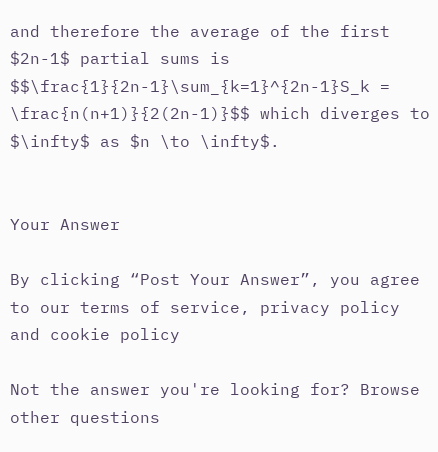and therefore the average of the first $2n-1$ partial sums is $$\frac{1}{2n-1}\sum_{k=1}^{2n-1}S_k = \frac{n(n+1)}{2(2n-1)}$$ which diverges to $\infty$ as $n \to \infty$.


Your Answer

By clicking “Post Your Answer”, you agree to our terms of service, privacy policy and cookie policy

Not the answer you're looking for? Browse other questions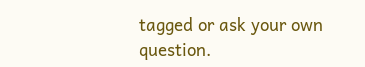tagged or ask your own question.